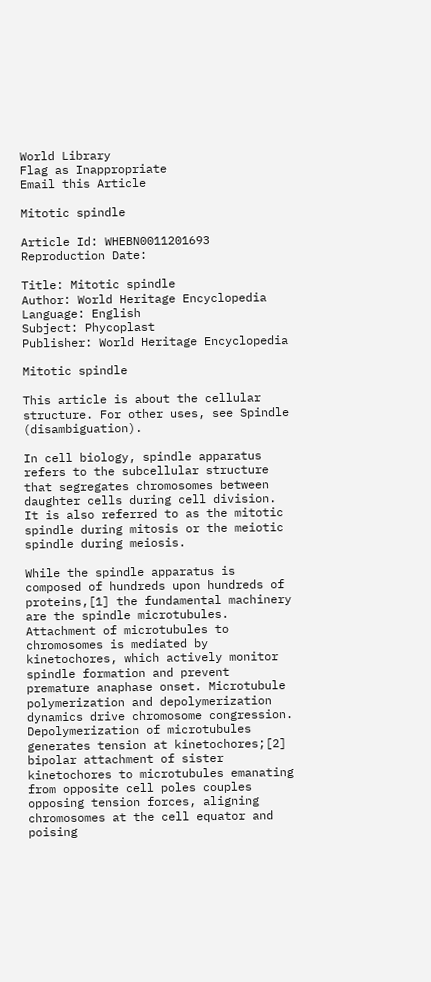World Library
Flag as Inappropriate
Email this Article

Mitotic spindle

Article Id: WHEBN0011201693
Reproduction Date:

Title: Mitotic spindle
Author: World Heritage Encyclopedia
Language: English
Subject: Phycoplast
Publisher: World Heritage Encyclopedia

Mitotic spindle

This article is about the cellular structure. For other uses, see Spindle (disambiguation).

In cell biology, spindle apparatus refers to the subcellular structure that segregates chromosomes between daughter cells during cell division. It is also referred to as the mitotic spindle during mitosis or the meiotic spindle during meiosis.

While the spindle apparatus is composed of hundreds upon hundreds of proteins,[1] the fundamental machinery are the spindle microtubules. Attachment of microtubules to chromosomes is mediated by kinetochores, which actively monitor spindle formation and prevent premature anaphase onset. Microtubule polymerization and depolymerization dynamics drive chromosome congression. Depolymerization of microtubules generates tension at kinetochores;[2] bipolar attachment of sister kinetochores to microtubules emanating from opposite cell poles couples opposing tension forces, aligning chromosomes at the cell equator and poising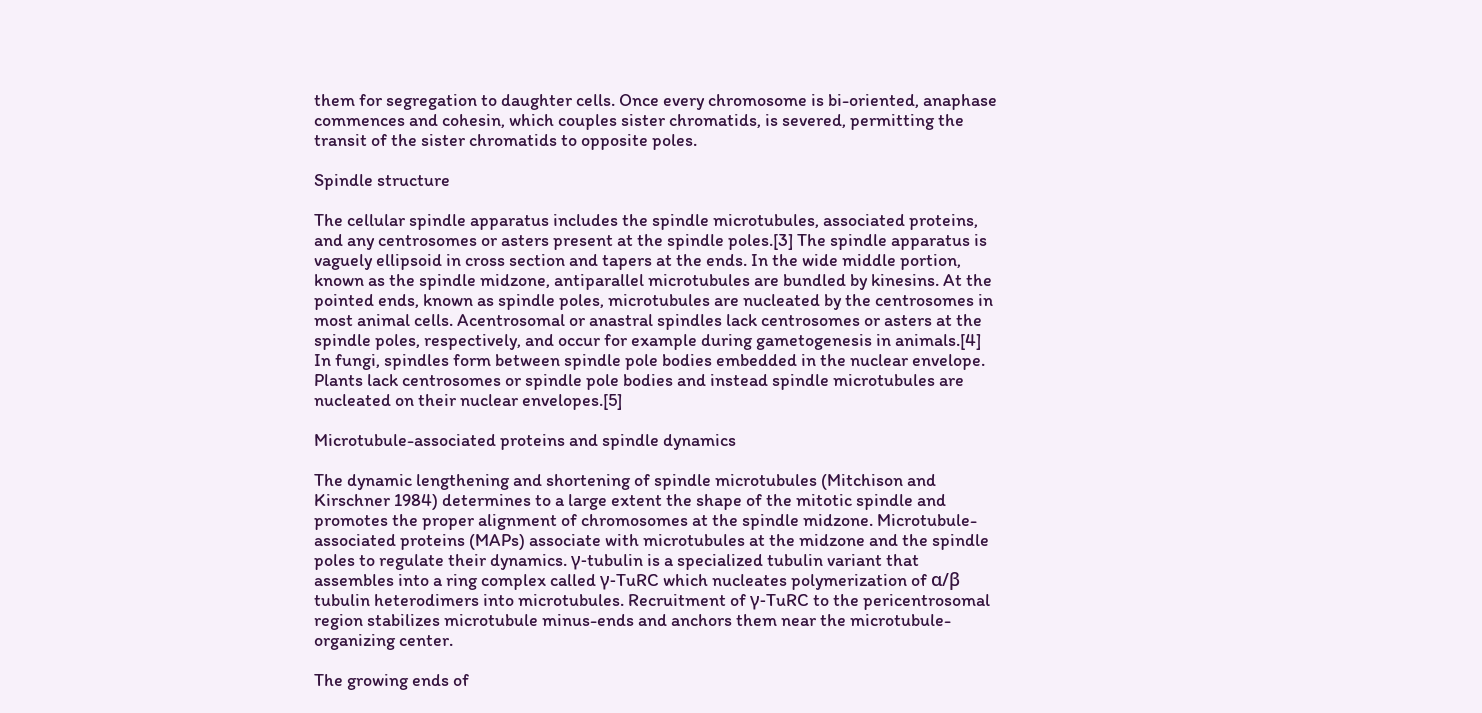them for segregation to daughter cells. Once every chromosome is bi-oriented, anaphase commences and cohesin, which couples sister chromatids, is severed, permitting the transit of the sister chromatids to opposite poles.

Spindle structure

The cellular spindle apparatus includes the spindle microtubules, associated proteins, and any centrosomes or asters present at the spindle poles.[3] The spindle apparatus is vaguely ellipsoid in cross section and tapers at the ends. In the wide middle portion, known as the spindle midzone, antiparallel microtubules are bundled by kinesins. At the pointed ends, known as spindle poles, microtubules are nucleated by the centrosomes in most animal cells. Acentrosomal or anastral spindles lack centrosomes or asters at the spindle poles, respectively, and occur for example during gametogenesis in animals.[4] In fungi, spindles form between spindle pole bodies embedded in the nuclear envelope. Plants lack centrosomes or spindle pole bodies and instead spindle microtubules are nucleated on their nuclear envelopes.[5]

Microtubule-associated proteins and spindle dynamics

The dynamic lengthening and shortening of spindle microtubules (Mitchison and Kirschner 1984) determines to a large extent the shape of the mitotic spindle and promotes the proper alignment of chromosomes at the spindle midzone. Microtubule-associated proteins (MAPs) associate with microtubules at the midzone and the spindle poles to regulate their dynamics. γ-tubulin is a specialized tubulin variant that assembles into a ring complex called γ-TuRC which nucleates polymerization of α/β tubulin heterodimers into microtubules. Recruitment of γ-TuRC to the pericentrosomal region stabilizes microtubule minus-ends and anchors them near the microtubule-organizing center.

The growing ends of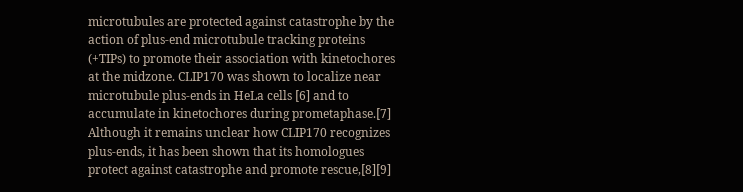microtubules are protected against catastrophe by the action of plus-end microtubule tracking proteins (+TIPs) to promote their association with kinetochores at the midzone. CLIP170 was shown to localize near microtubule plus-ends in HeLa cells [6] and to accumulate in kinetochores during prometaphase.[7] Although it remains unclear how CLIP170 recognizes plus-ends, it has been shown that its homologues protect against catastrophe and promote rescue,[8][9]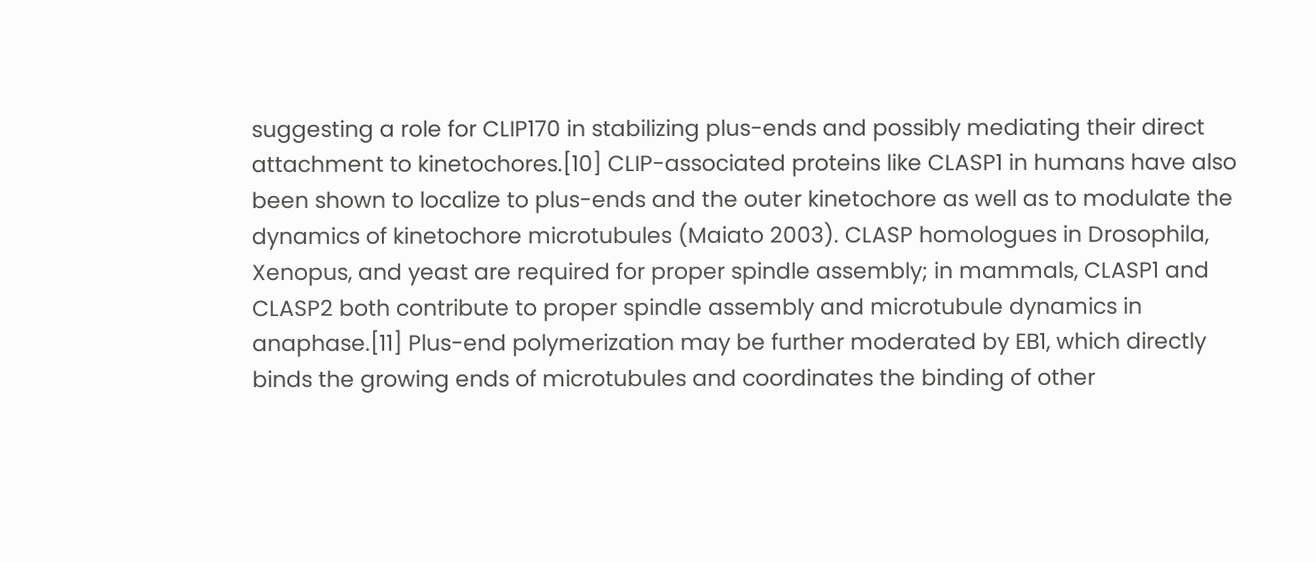suggesting a role for CLIP170 in stabilizing plus-ends and possibly mediating their direct attachment to kinetochores.[10] CLIP-associated proteins like CLASP1 in humans have also been shown to localize to plus-ends and the outer kinetochore as well as to modulate the dynamics of kinetochore microtubules (Maiato 2003). CLASP homologues in Drosophila, Xenopus, and yeast are required for proper spindle assembly; in mammals, CLASP1 and CLASP2 both contribute to proper spindle assembly and microtubule dynamics in anaphase.[11] Plus-end polymerization may be further moderated by EB1, which directly binds the growing ends of microtubules and coordinates the binding of other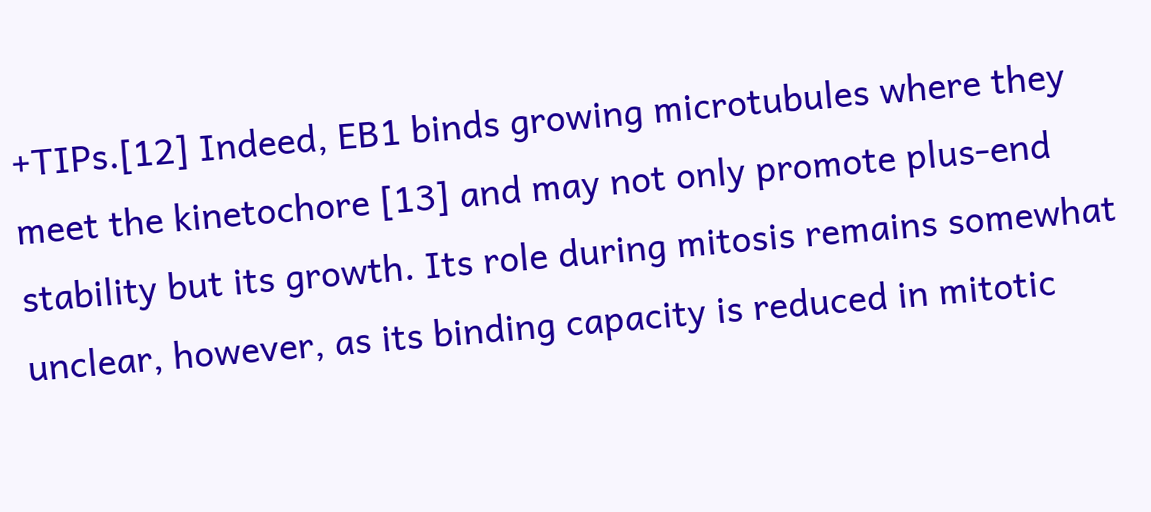+TIPs.[12] Indeed, EB1 binds growing microtubules where they meet the kinetochore [13] and may not only promote plus-end stability but its growth. Its role during mitosis remains somewhat unclear, however, as its binding capacity is reduced in mitotic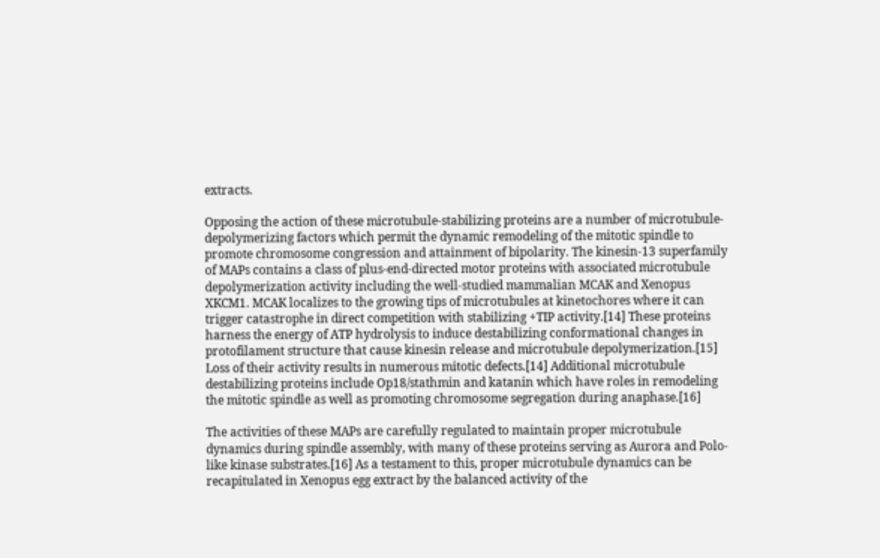extracts.

Opposing the action of these microtubule-stabilizing proteins are a number of microtubule-depolymerizing factors which permit the dynamic remodeling of the mitotic spindle to promote chromosome congression and attainment of bipolarity. The kinesin-13 superfamily of MAPs contains a class of plus-end-directed motor proteins with associated microtubule depolymerization activity including the well-studied mammalian MCAK and Xenopus XKCM1. MCAK localizes to the growing tips of microtubules at kinetochores where it can trigger catastrophe in direct competition with stabilizing +TIP activity.[14] These proteins harness the energy of ATP hydrolysis to induce destabilizing conformational changes in protofilament structure that cause kinesin release and microtubule depolymerization.[15] Loss of their activity results in numerous mitotic defects.[14] Additional microtubule destabilizing proteins include Op18/stathmin and katanin which have roles in remodeling the mitotic spindle as well as promoting chromosome segregation during anaphase.[16]

The activities of these MAPs are carefully regulated to maintain proper microtubule dynamics during spindle assembly, with many of these proteins serving as Aurora and Polo-like kinase substrates.[16] As a testament to this, proper microtubule dynamics can be recapitulated in Xenopus egg extract by the balanced activity of the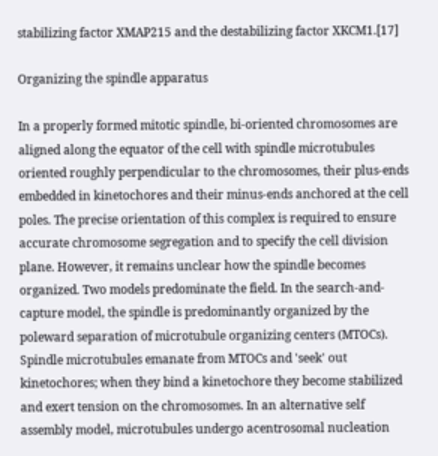stabilizing factor XMAP215 and the destabilizing factor XKCM1.[17]

Organizing the spindle apparatus

In a properly formed mitotic spindle, bi-oriented chromosomes are aligned along the equator of the cell with spindle microtubules oriented roughly perpendicular to the chromosomes, their plus-ends embedded in kinetochores and their minus-ends anchored at the cell poles. The precise orientation of this complex is required to ensure accurate chromosome segregation and to specify the cell division plane. However, it remains unclear how the spindle becomes organized. Two models predominate the field. In the search-and-capture model, the spindle is predominantly organized by the poleward separation of microtubule organizing centers (MTOCs). Spindle microtubules emanate from MTOCs and 'seek' out kinetochores; when they bind a kinetochore they become stabilized and exert tension on the chromosomes. In an alternative self assembly model, microtubules undergo acentrosomal nucleation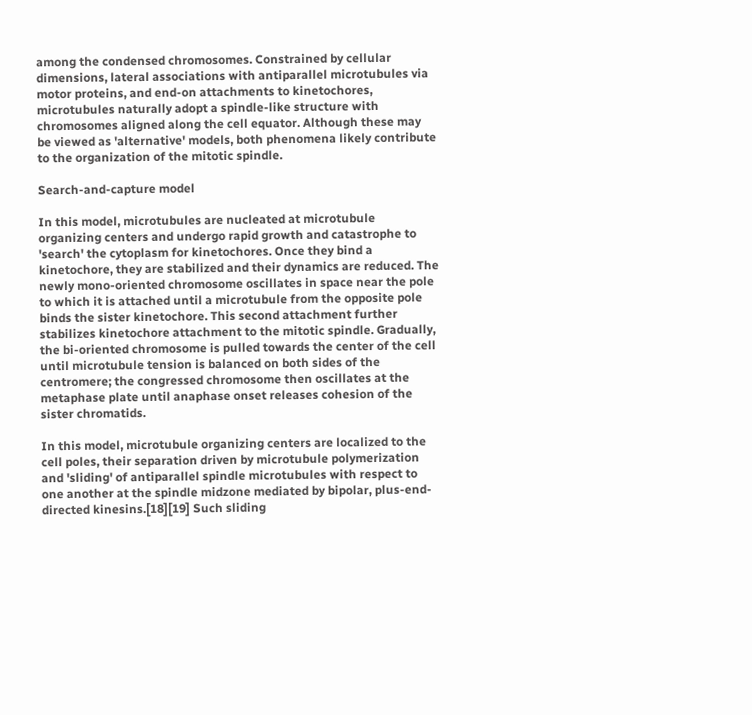among the condensed chromosomes. Constrained by cellular dimensions, lateral associations with antiparallel microtubules via motor proteins, and end-on attachments to kinetochores, microtubules naturally adopt a spindle-like structure with chromosomes aligned along the cell equator. Although these may be viewed as 'alternative' models, both phenomena likely contribute to the organization of the mitotic spindle.

Search-and-capture model

In this model, microtubules are nucleated at microtubule organizing centers and undergo rapid growth and catastrophe to 'search' the cytoplasm for kinetochores. Once they bind a kinetochore, they are stabilized and their dynamics are reduced. The newly mono-oriented chromosome oscillates in space near the pole to which it is attached until a microtubule from the opposite pole binds the sister kinetochore. This second attachment further stabilizes kinetochore attachment to the mitotic spindle. Gradually, the bi-oriented chromosome is pulled towards the center of the cell until microtubule tension is balanced on both sides of the centromere; the congressed chromosome then oscillates at the metaphase plate until anaphase onset releases cohesion of the sister chromatids.

In this model, microtubule organizing centers are localized to the cell poles, their separation driven by microtubule polymerization and 'sliding' of antiparallel spindle microtubules with respect to one another at the spindle midzone mediated by bipolar, plus-end-directed kinesins.[18][19] Such sliding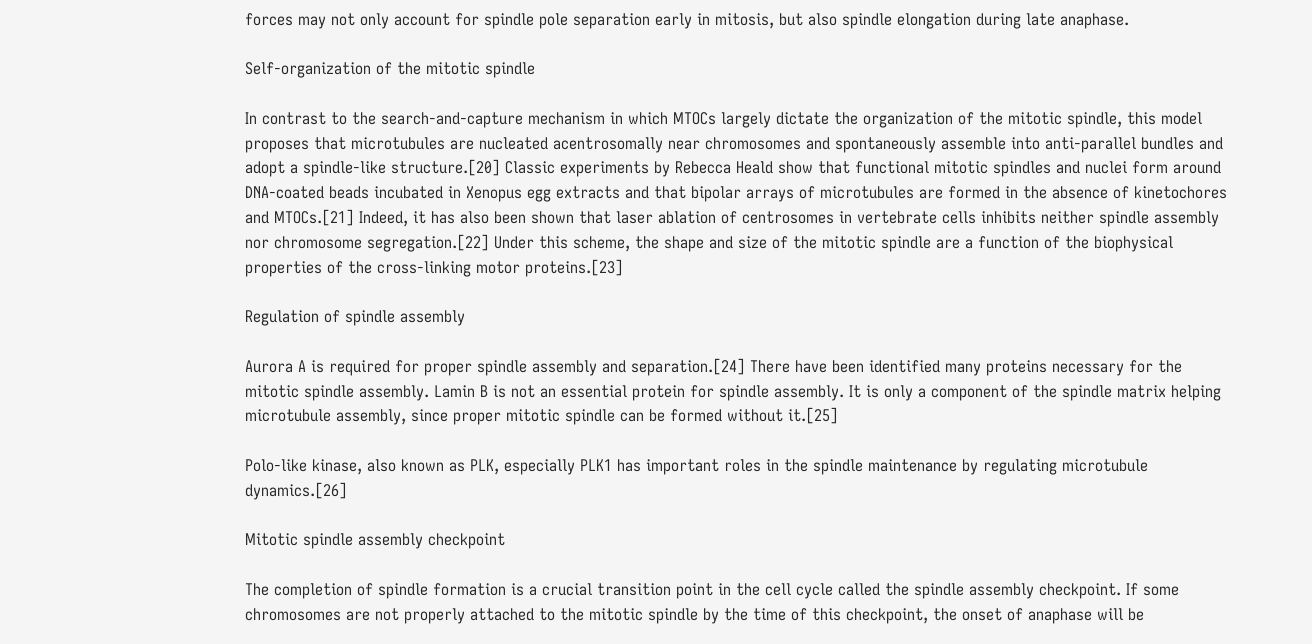forces may not only account for spindle pole separation early in mitosis, but also spindle elongation during late anaphase.

Self-organization of the mitotic spindle

In contrast to the search-and-capture mechanism in which MTOCs largely dictate the organization of the mitotic spindle, this model proposes that microtubules are nucleated acentrosomally near chromosomes and spontaneously assemble into anti-parallel bundles and adopt a spindle-like structure.[20] Classic experiments by Rebecca Heald show that functional mitotic spindles and nuclei form around DNA-coated beads incubated in Xenopus egg extracts and that bipolar arrays of microtubules are formed in the absence of kinetochores and MTOCs.[21] Indeed, it has also been shown that laser ablation of centrosomes in vertebrate cells inhibits neither spindle assembly nor chromosome segregation.[22] Under this scheme, the shape and size of the mitotic spindle are a function of the biophysical properties of the cross-linking motor proteins.[23]

Regulation of spindle assembly

Aurora A is required for proper spindle assembly and separation.[24] There have been identified many proteins necessary for the mitotic spindle assembly. Lamin B is not an essential protein for spindle assembly. It is only a component of the spindle matrix helping microtubule assembly, since proper mitotic spindle can be formed without it.[25]

Polo-like kinase, also known as PLK, especially PLK1 has important roles in the spindle maintenance by regulating microtubule dynamics.[26]

Mitotic spindle assembly checkpoint

The completion of spindle formation is a crucial transition point in the cell cycle called the spindle assembly checkpoint. If some chromosomes are not properly attached to the mitotic spindle by the time of this checkpoint, the onset of anaphase will be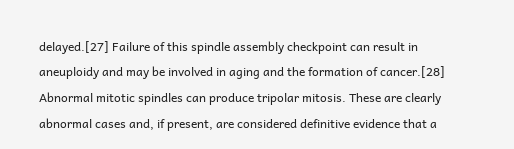delayed.[27] Failure of this spindle assembly checkpoint can result in aneuploidy and may be involved in aging and the formation of cancer.[28] Abnormal mitotic spindles can produce tripolar mitosis. These are clearly abnormal cases and, if present, are considered definitive evidence that a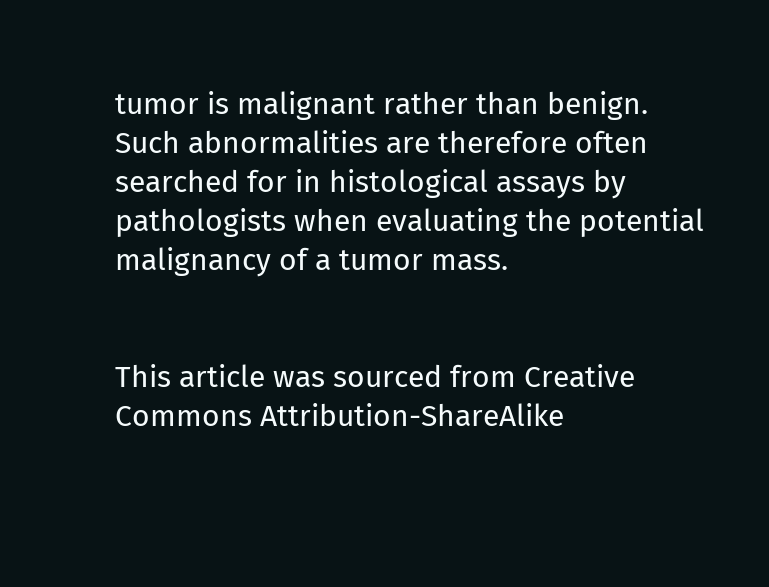tumor is malignant rather than benign. Such abnormalities are therefore often searched for in histological assays by pathologists when evaluating the potential malignancy of a tumor mass.


This article was sourced from Creative Commons Attribution-ShareAlike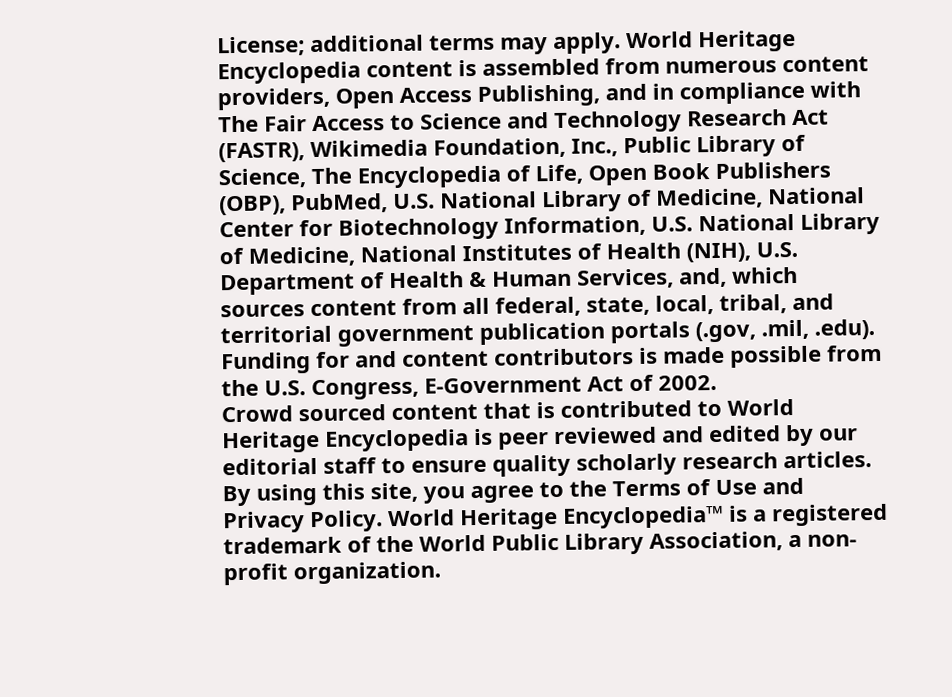License; additional terms may apply. World Heritage Encyclopedia content is assembled from numerous content providers, Open Access Publishing, and in compliance with The Fair Access to Science and Technology Research Act (FASTR), Wikimedia Foundation, Inc., Public Library of Science, The Encyclopedia of Life, Open Book Publishers (OBP), PubMed, U.S. National Library of Medicine, National Center for Biotechnology Information, U.S. National Library of Medicine, National Institutes of Health (NIH), U.S. Department of Health & Human Services, and, which sources content from all federal, state, local, tribal, and territorial government publication portals (.gov, .mil, .edu). Funding for and content contributors is made possible from the U.S. Congress, E-Government Act of 2002.
Crowd sourced content that is contributed to World Heritage Encyclopedia is peer reviewed and edited by our editorial staff to ensure quality scholarly research articles.
By using this site, you agree to the Terms of Use and Privacy Policy. World Heritage Encyclopedia™ is a registered trademark of the World Public Library Association, a non-profit organization.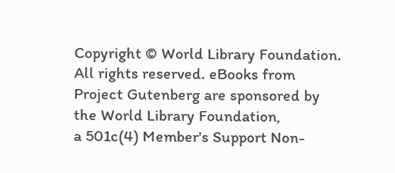Copyright © World Library Foundation. All rights reserved. eBooks from Project Gutenberg are sponsored by the World Library Foundation,
a 501c(4) Member's Support Non-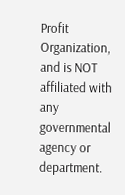Profit Organization, and is NOT affiliated with any governmental agency or department.